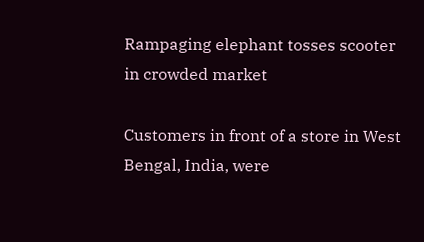Rampaging elephant tosses scooter in crowded market

Customers in front of a store in West Bengal, India, were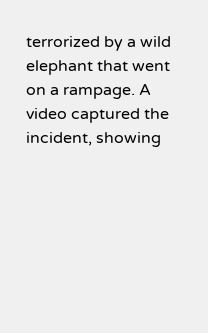terrorized by a wild elephant that went on a rampage. A video captured the incident, showing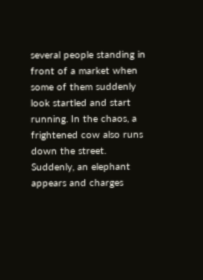several people standing in front of a market when some of them suddenly look startled and start running. In the chaos, a frightened cow also runs down the street. Suddenly, an elephant appears and charges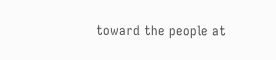toward the people at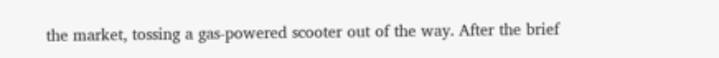the market, tossing a gas-powered scooter out of the way. After the brief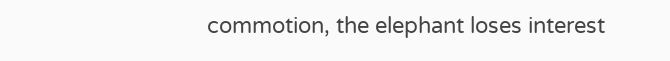commotion, the elephant loses interest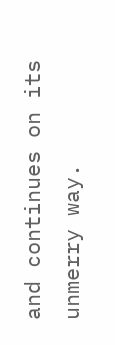and continues on its unmerry way.